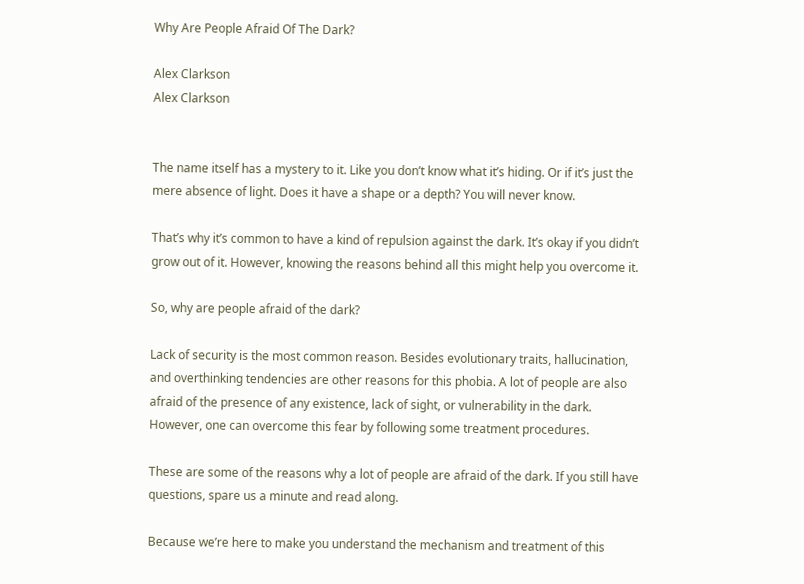Why Are People Afraid Of The Dark?

Alex Clarkson
Alex Clarkson


The name itself has a mystery to it. Like you don’t know what it’s hiding. Or if it’s just the mere absence of light. Does it have a shape or a depth? You will never know.

That’s why it’s common to have a kind of repulsion against the dark. It’s okay if you didn’t grow out of it. However, knowing the reasons behind all this might help you overcome it.

So, why are people afraid of the dark?

Lack of security is the most common reason. Besides evolutionary traits, hallucination, and overthinking tendencies are other reasons for this phobia. A lot of people are also afraid of the presence of any existence, lack of sight, or vulnerability in the dark. However, one can overcome this fear by following some treatment procedures.

These are some of the reasons why a lot of people are afraid of the dark. If you still have questions, spare us a minute and read along.

Because we’re here to make you understand the mechanism and treatment of this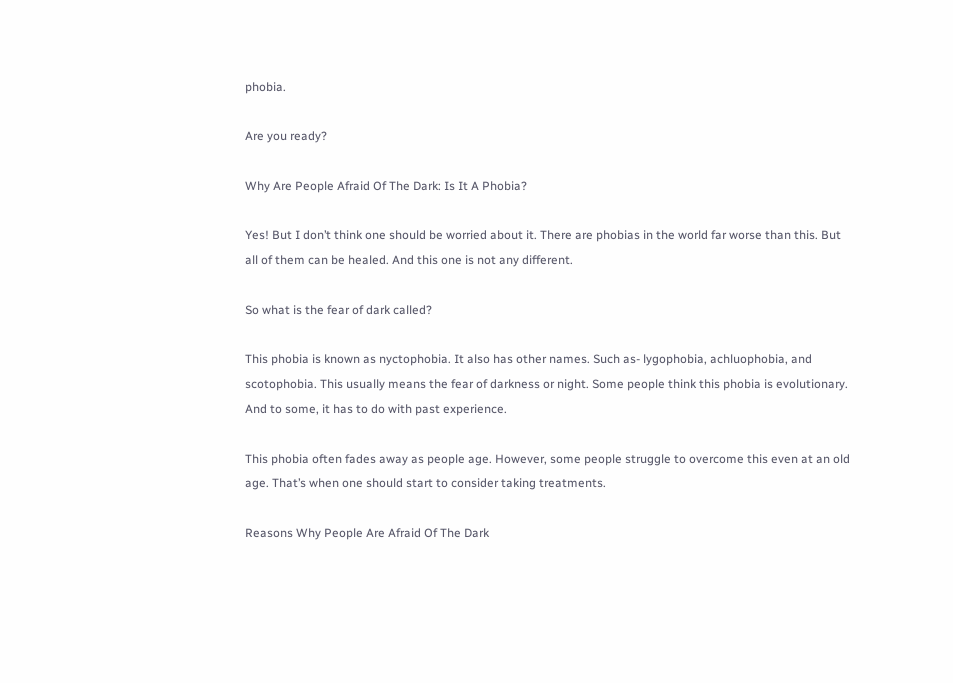phobia.

Are you ready?

Why Are People Afraid Of The Dark: Is It A Phobia?

Yes! But I don’t think one should be worried about it. There are phobias in the world far worse than this. But all of them can be healed. And this one is not any different.

So what is the fear of dark called?

This phobia is known as nyctophobia. It also has other names. Such as- lygophobia, achluophobia, and scotophobia. This usually means the fear of darkness or night. Some people think this phobia is evolutionary. And to some, it has to do with past experience.

This phobia often fades away as people age. However, some people struggle to overcome this even at an old age. That’s when one should start to consider taking treatments.

Reasons Why People Are Afraid Of The Dark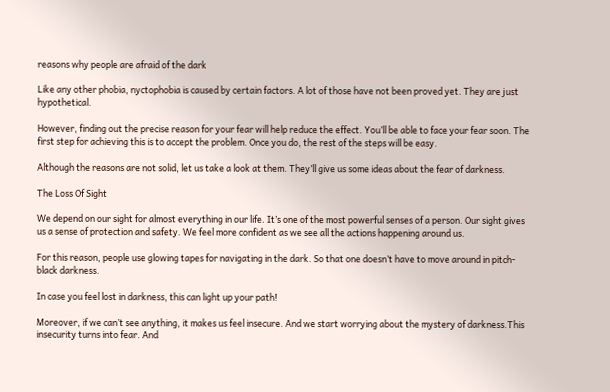reasons why people are afraid of the dark

Like any other phobia, nyctophobia is caused by certain factors. A lot of those have not been proved yet. They are just hypothetical.

However, finding out the precise reason for your fear will help reduce the effect. You’ll be able to face your fear soon. The first step for achieving this is to accept the problem. Once you do, the rest of the steps will be easy.

Although the reasons are not solid, let us take a look at them. They’ll give us some ideas about the fear of darkness.

The Loss Of Sight

We depend on our sight for almost everything in our life. It’s one of the most powerful senses of a person. Our sight gives us a sense of protection and safety. We feel more confident as we see all the actions happening around us.

For this reason, people use glowing tapes for navigating in the dark. So that one doesn’t have to move around in pitch-black darkness.

In case you feel lost in darkness, this can light up your path!

Moreover, if we can’t see anything, it makes us feel insecure. And we start worrying about the mystery of darkness.This insecurity turns into fear. And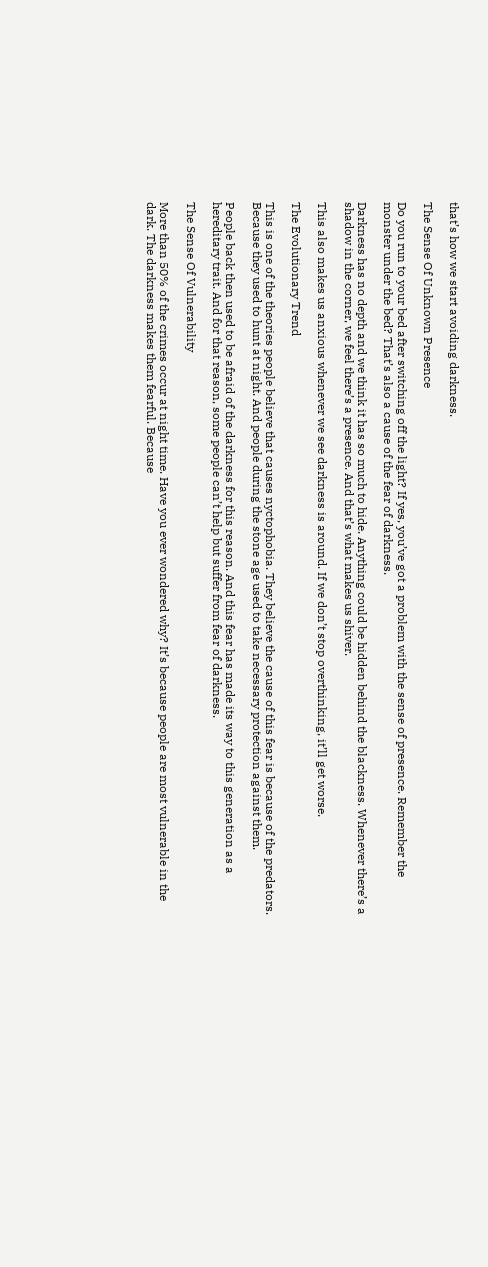that’s how we start avoiding darkness.

The Sense Of Unknown Presence

Do you run to your bed after switching off the light? If yes, you’ve got a problem with the sense of presence. Remember the monster under the bed? That’s also a cause of the fear of darkness.

Darkness has no depth and we think it has so much to hide. Anything could be hidden behind the blackness. Whenever there’s a shadow in the corner, we feel there’s a presence. And that’s what makes us shiver.

This also makes us anxious whenever we see darkness is around. If we don’t stop overthinking, it’ll get worse.

The Evolutionary Trend

This is one of the theories people believe that causes nyctophobia. They believe the cause of this fear is because of the predators. Because they used to hunt at night. And people during the stone age used to take necessary protection against them.

People back then used to be afraid of the darkness for this reason. And this fear has made its way to this generation as a hereditary trait. And for that reason, some people can’t help but suffer from fear of darkness.

The Sense Of Vulnerability

More than 50% of the crimes occur at night time. Have you ever wondered why? It’s because people are most vulnerable in the dark. The darkness makes them fearful. Because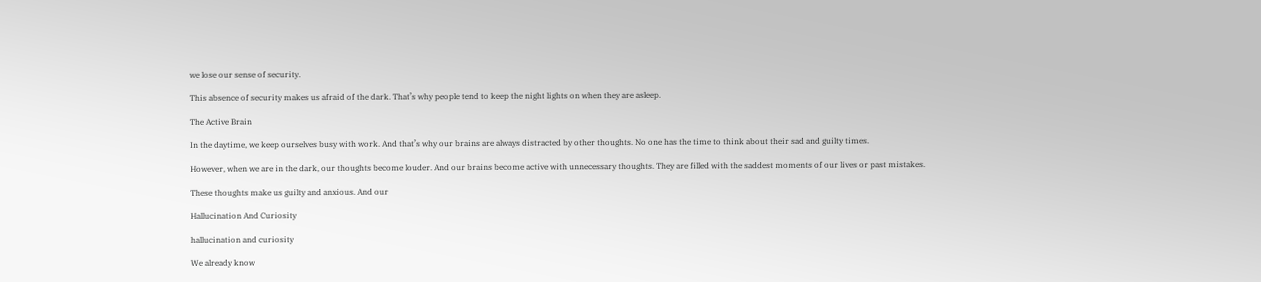we lose our sense of security.

This absence of security makes us afraid of the dark. That’s why people tend to keep the night lights on when they are asleep.

The Active Brain

In the daytime, we keep ourselves busy with work. And that’s why our brains are always distracted by other thoughts. No one has the time to think about their sad and guilty times.

However, when we are in the dark, our thoughts become louder. And our brains become active with unnecessary thoughts. They are filled with the saddest moments of our lives or past mistakes.

These thoughts make us guilty and anxious. And our

Hallucination And Curiosity

hallucination and curiosity

We already know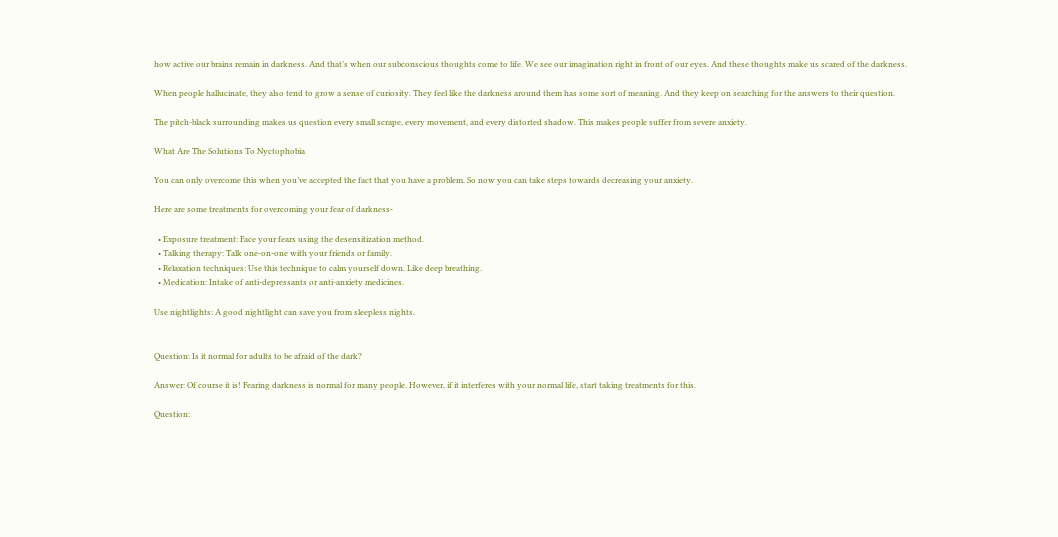how active our brains remain in darkness. And that’s when our subconscious thoughts come to life. We see our imagination right in front of our eyes. And these thoughts make us scared of the darkness.

When people hallucinate, they also tend to grow a sense of curiosity. They feel like the darkness around them has some sort of meaning. And they keep on searching for the answers to their question.

The pitch-black surrounding makes us question every small scrape, every movement, and every distorted shadow. This makes people suffer from severe anxiety.

What Are The Solutions To Nyctophobia

You can only overcome this when you’ve accepted the fact that you have a problem. So now you can take steps towards decreasing your anxiety.

Here are some treatments for overcoming your fear of darkness-

  • Exposure treatment: Face your fears using the desensitization method.
  • Talking therapy: Talk one-on-one with your friends or family.
  • Relaxation techniques: Use this technique to calm yourself down. Like deep breathing.
  • Medication: Intake of anti-depressants or anti-anxiety medicines.

Use nightlights: A good nightlight can save you from sleepless nights.


Question: Is it normal for adults to be afraid of the dark?

Answer: Of course it is! Fearing darkness is normal for many people. However, if it interferes with your normal life, start taking treatments for this.

Question: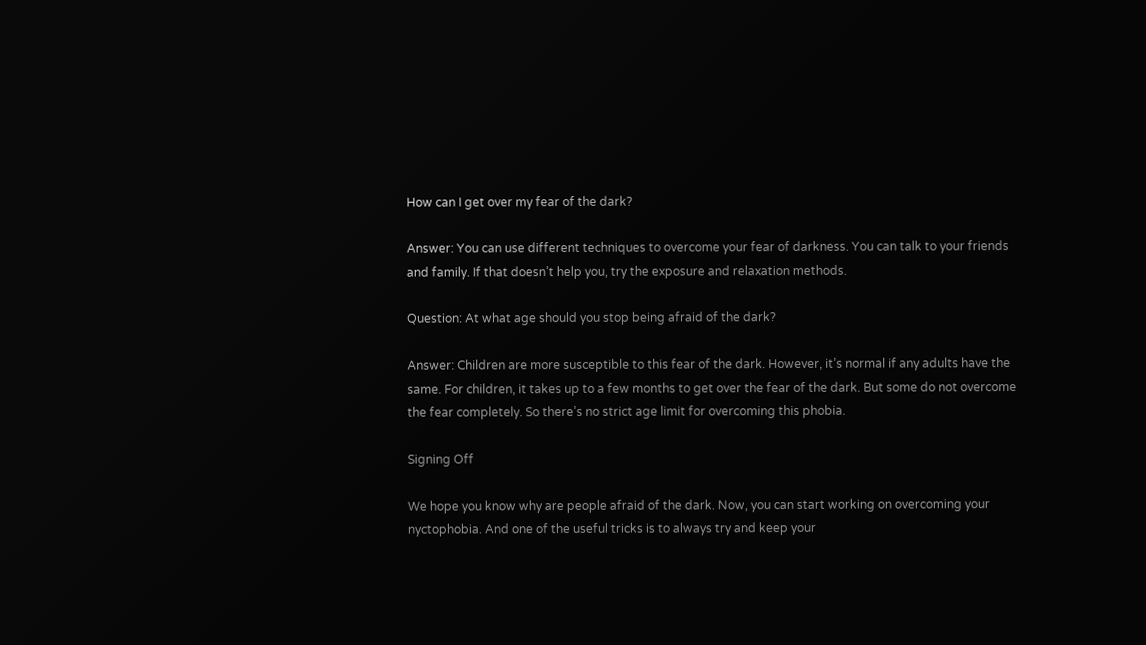How can I get over my fear of the dark?

Answer: You can use different techniques to overcome your fear of darkness. You can talk to your friends and family. If that doesn’t help you, try the exposure and relaxation methods.

Question: At what age should you stop being afraid of the dark?

Answer: Children are more susceptible to this fear of the dark. However, it’s normal if any adults have the same. For children, it takes up to a few months to get over the fear of the dark. But some do not overcome the fear completely. So there’s no strict age limit for overcoming this phobia.

Signing Off

We hope you know why are people afraid of the dark. Now, you can start working on overcoming your nyctophobia. And one of the useful tricks is to always try and keep your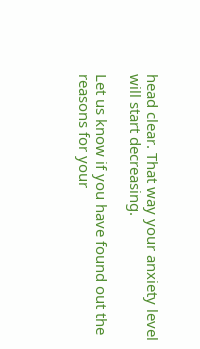head clear. That way your anxiety level will start decreasing.

Let us know if you have found out the reasons for your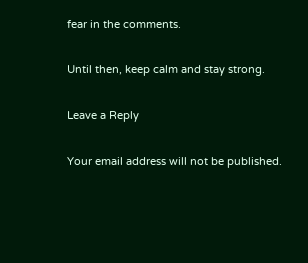fear in the comments.

Until then, keep calm and stay strong.

Leave a Reply

Your email address will not be published.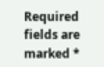Required fields are marked *